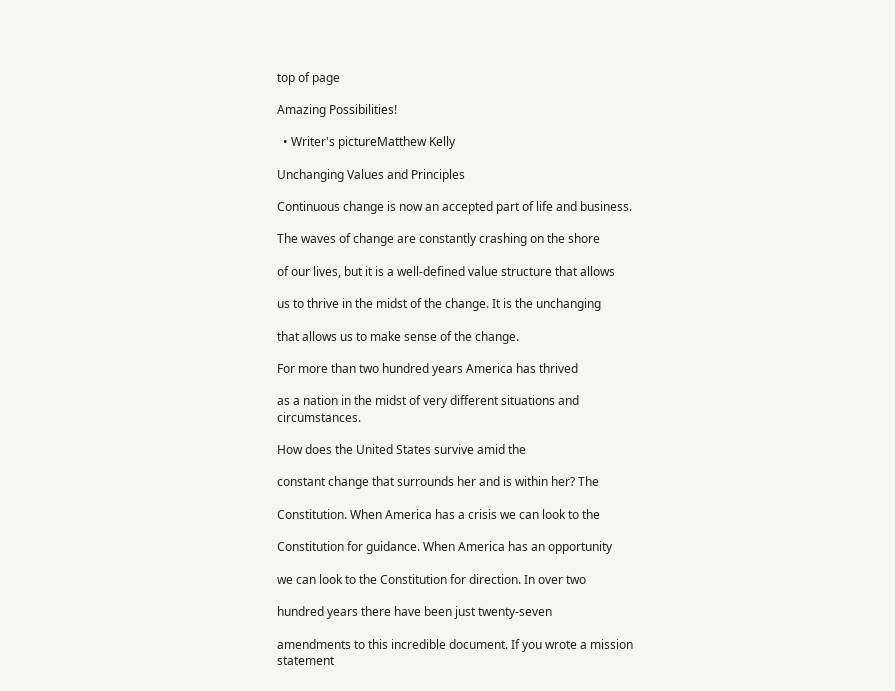top of page

Amazing Possibilities!

  • Writer's pictureMatthew Kelly

Unchanging Values and Principles

Continuous change is now an accepted part of life and business.

The waves of change are constantly crashing on the shore

of our lives, but it is a well-defined value structure that allows

us to thrive in the midst of the change. It is the unchanging

that allows us to make sense of the change.

For more than two hundred years America has thrived

as a nation in the midst of very different situations and circumstances.

How does the United States survive amid the

constant change that surrounds her and is within her? The

Constitution. When America has a crisis we can look to the

Constitution for guidance. When America has an opportunity

we can look to the Constitution for direction. In over two

hundred years there have been just twenty-seven

amendments to this incredible document. If you wrote a mission statement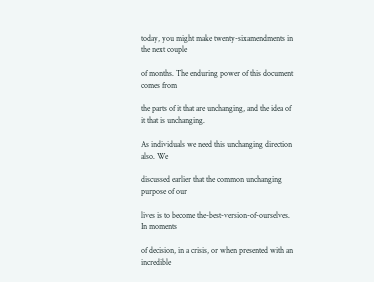today, you might make twenty-sixamendments in the next couple

of months. The enduring power of this document comes from

the parts of it that are unchanging, and the idea of it that is unchanging.

As individuals we need this unchanging direction also. We

discussed earlier that the common unchanging purpose of our

lives is to become the-best-version-of-ourselves. In moments

of decision, in a crisis, or when presented with an incredible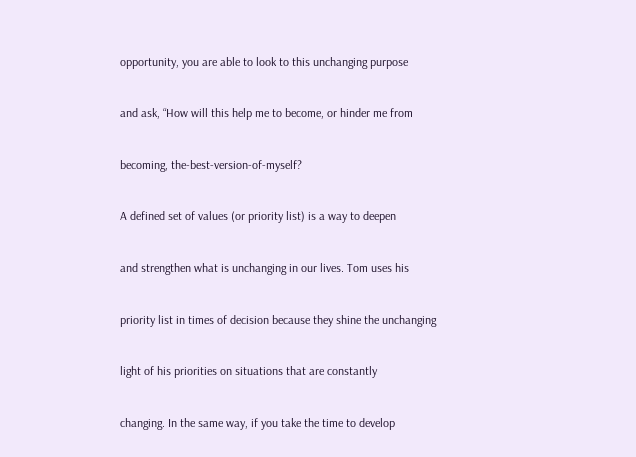opportunity, you are able to look to this unchanging purpose

and ask, “How will this help me to become, or hinder me from

becoming, the-best-version-of-myself?

A defined set of values (or priority list) is a way to deepen

and strengthen what is unchanging in our lives. Tom uses his

priority list in times of decision because they shine the unchanging

light of his priorities on situations that are constantly

changing. In the same way, if you take the time to develop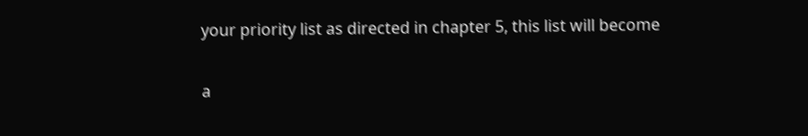your priority list as directed in chapter 5, this list will become

a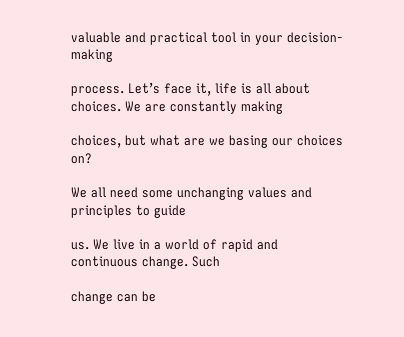valuable and practical tool in your decision-making

process. Let’s face it, life is all about choices. We are constantly making

choices, but what are we basing our choices on?

We all need some unchanging values and principles to guide

us. We live in a world of rapid and continuous change. Such

change can be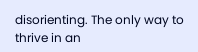disorienting. The only way to thrive in an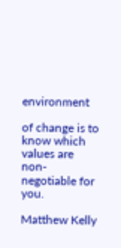environment

of change is to know which values are non-negotiable for you.

Matthew Kelly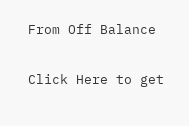From Off Balance

Click Here to get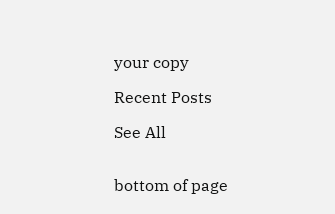your copy

Recent Posts

See All


bottom of page